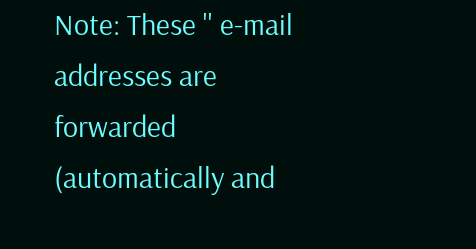Note: These '' e-mail addresses are forwarded (automatically and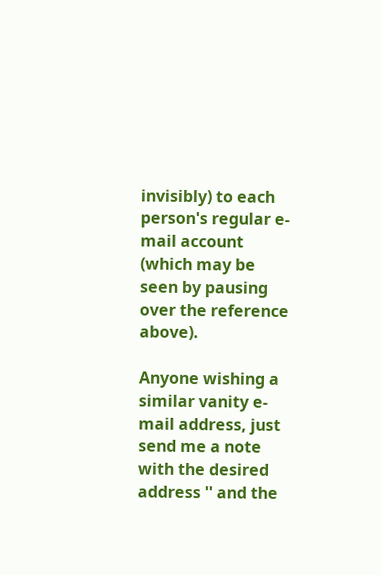invisibly) to each person's regular e-mail account (which may be seen by pausing over the reference above).

Anyone wishing a similar vanity e-mail address, just send me a note with the desired address '' and the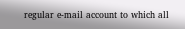regular e-mail account to which all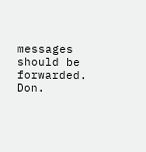messages should be forwarded. Don.